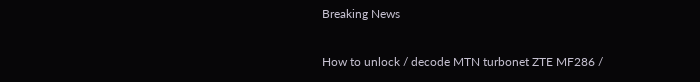Breaking News

How to unlock / decode MTN turbonet ZTE MF286 /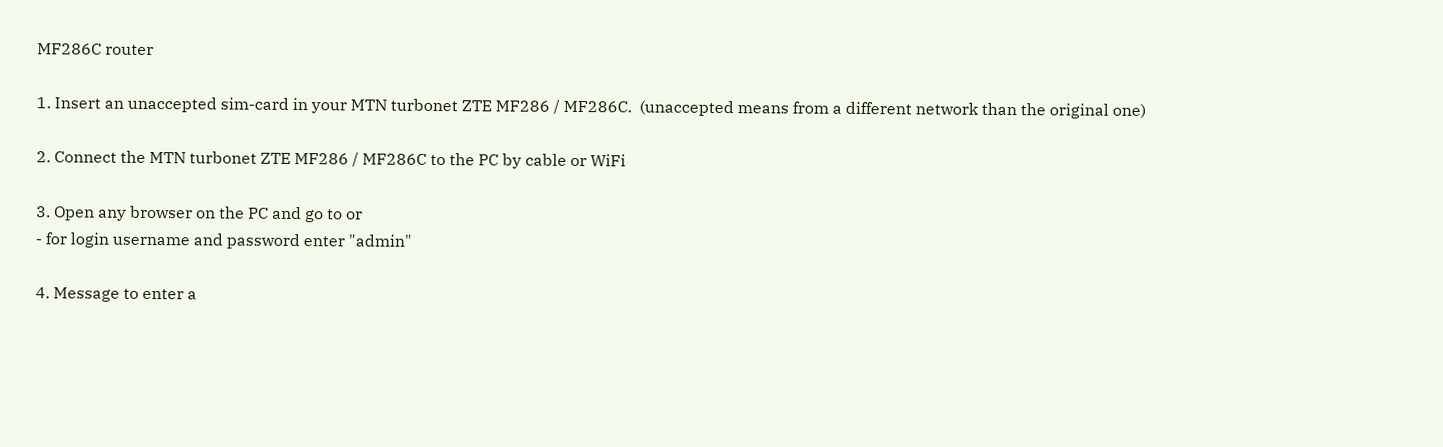MF286C router

1. Insert an unaccepted sim-card in your MTN turbonet ZTE MF286 / MF286C.  (unaccepted means from a different network than the original one)

2. Connect the MTN turbonet ZTE MF286 / MF286C to the PC by cable or WiFi

3. Open any browser on the PC and go to or
- for login username and password enter "admin"

4. Message to enter a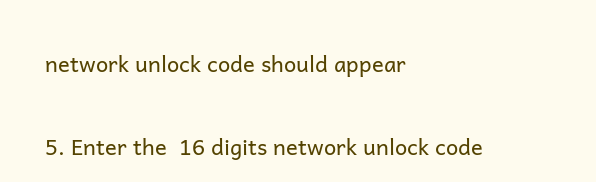network unlock code should appear

5. Enter the  16 digits network unlock code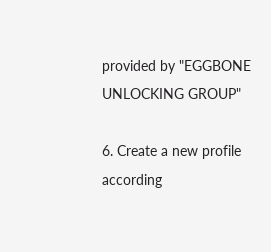provided by "EGGBONE UNLOCKING GROUP"

6. Create a new profile according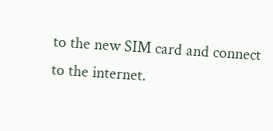to the new SIM card and connect to the internet.